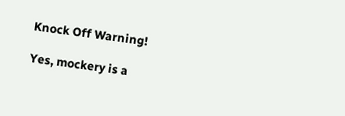Knock Off Warning!

Yes, mockery is a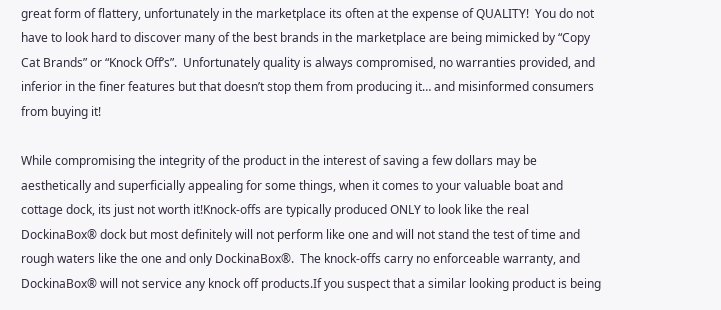great form of flattery, unfortunately in the marketplace its often at the expense of QUALITY!  You do not have to look hard to discover many of the best brands in the marketplace are being mimicked by “Copy Cat Brands” or “Knock Off’s”.  Unfortunately quality is always compromised, no warranties provided, and inferior in the finer features but that doesn’t stop them from producing it… and misinformed consumers from buying it!

While compromising the integrity of the product in the interest of saving a few dollars may be aesthetically and superficially appealing for some things, when it comes to your valuable boat and cottage dock, its just not worth it!Knock-offs are typically produced ONLY to look like the real DockinaBox® dock but most definitely will not perform like one and will not stand the test of time and rough waters like the one and only DockinaBox®.  The knock-offs carry no enforceable warranty, and DockinaBox® will not service any knock off products.If you suspect that a similar looking product is being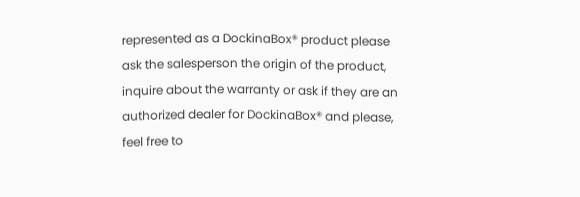represented as a DockinaBox® product please ask the salesperson the origin of the product, inquire about the warranty or ask if they are an authorized dealer for DockinaBox® and please, feel free to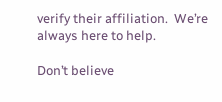verify their affiliation.  We’re always here to help.

Don’t believe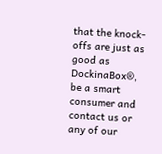that the knock-offs are just as good as DockinaBox®, be a smart consumer and contact us or any of our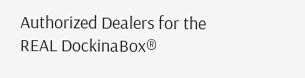Authorized Dealers for the REAL DockinaBox®